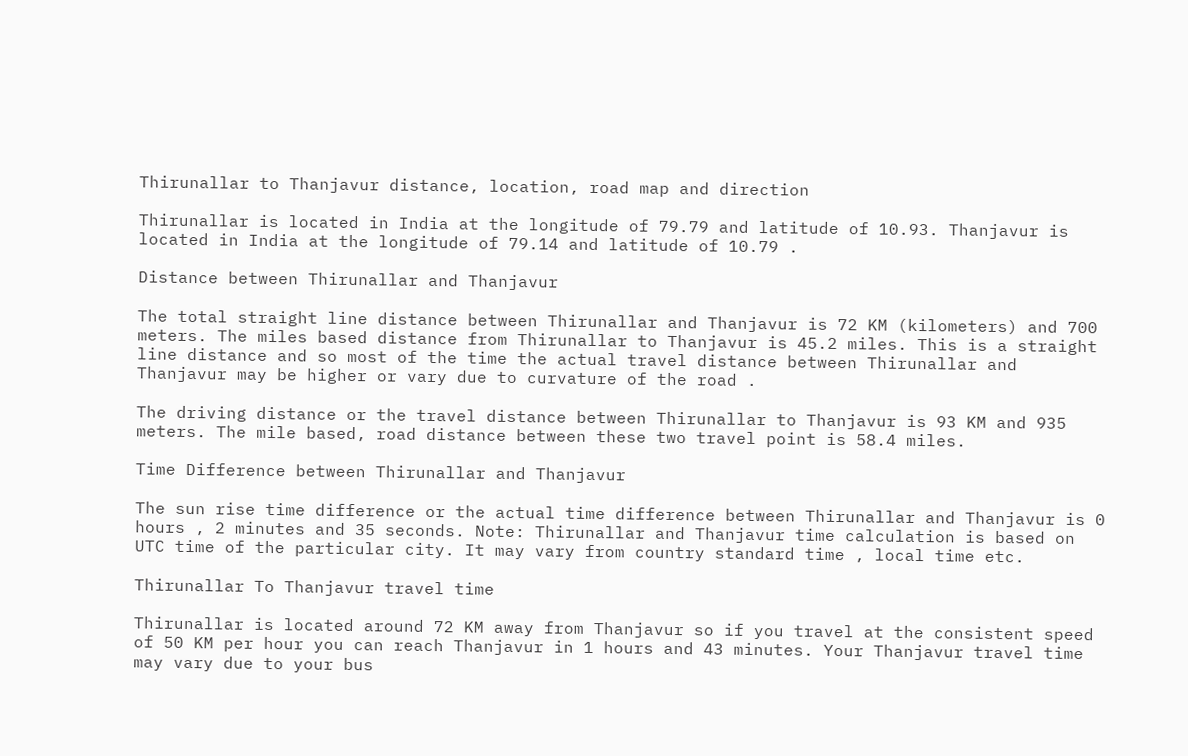Thirunallar to Thanjavur distance, location, road map and direction

Thirunallar is located in India at the longitude of 79.79 and latitude of 10.93. Thanjavur is located in India at the longitude of 79.14 and latitude of 10.79 .

Distance between Thirunallar and Thanjavur

The total straight line distance between Thirunallar and Thanjavur is 72 KM (kilometers) and 700 meters. The miles based distance from Thirunallar to Thanjavur is 45.2 miles. This is a straight line distance and so most of the time the actual travel distance between Thirunallar and Thanjavur may be higher or vary due to curvature of the road .

The driving distance or the travel distance between Thirunallar to Thanjavur is 93 KM and 935 meters. The mile based, road distance between these two travel point is 58.4 miles.

Time Difference between Thirunallar and Thanjavur

The sun rise time difference or the actual time difference between Thirunallar and Thanjavur is 0 hours , 2 minutes and 35 seconds. Note: Thirunallar and Thanjavur time calculation is based on UTC time of the particular city. It may vary from country standard time , local time etc.

Thirunallar To Thanjavur travel time

Thirunallar is located around 72 KM away from Thanjavur so if you travel at the consistent speed of 50 KM per hour you can reach Thanjavur in 1 hours and 43 minutes. Your Thanjavur travel time may vary due to your bus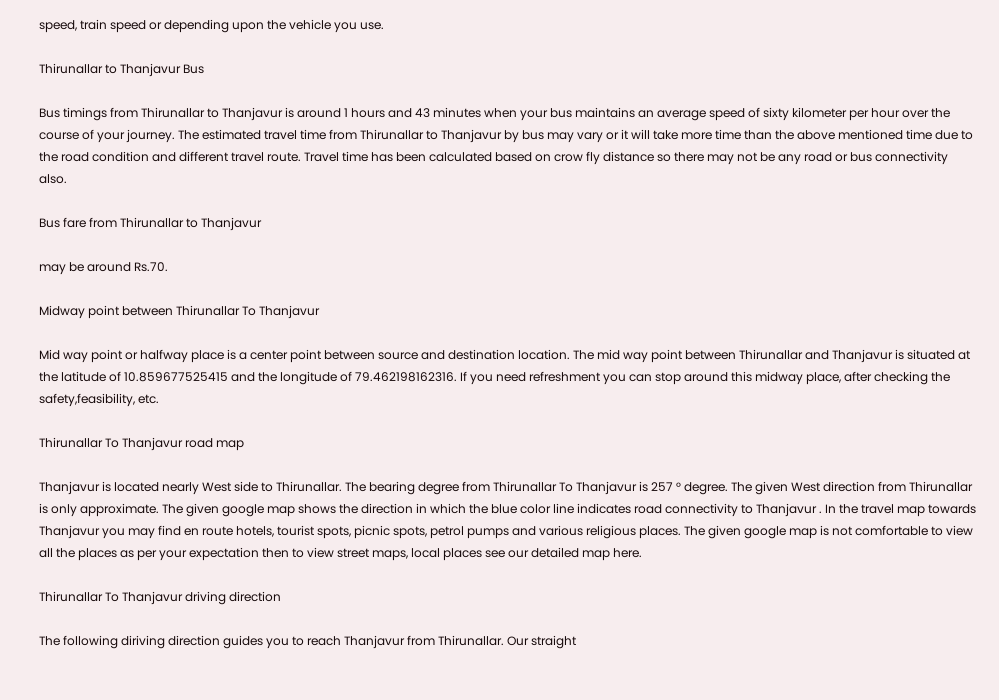speed, train speed or depending upon the vehicle you use.

Thirunallar to Thanjavur Bus

Bus timings from Thirunallar to Thanjavur is around 1 hours and 43 minutes when your bus maintains an average speed of sixty kilometer per hour over the course of your journey. The estimated travel time from Thirunallar to Thanjavur by bus may vary or it will take more time than the above mentioned time due to the road condition and different travel route. Travel time has been calculated based on crow fly distance so there may not be any road or bus connectivity also.

Bus fare from Thirunallar to Thanjavur

may be around Rs.70.

Midway point between Thirunallar To Thanjavur

Mid way point or halfway place is a center point between source and destination location. The mid way point between Thirunallar and Thanjavur is situated at the latitude of 10.859677525415 and the longitude of 79.462198162316. If you need refreshment you can stop around this midway place, after checking the safety,feasibility, etc.

Thirunallar To Thanjavur road map

Thanjavur is located nearly West side to Thirunallar. The bearing degree from Thirunallar To Thanjavur is 257 ° degree. The given West direction from Thirunallar is only approximate. The given google map shows the direction in which the blue color line indicates road connectivity to Thanjavur . In the travel map towards Thanjavur you may find en route hotels, tourist spots, picnic spots, petrol pumps and various religious places. The given google map is not comfortable to view all the places as per your expectation then to view street maps, local places see our detailed map here.

Thirunallar To Thanjavur driving direction

The following diriving direction guides you to reach Thanjavur from Thirunallar. Our straight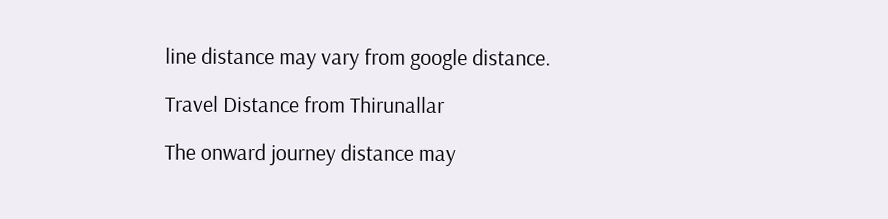line distance may vary from google distance.

Travel Distance from Thirunallar

The onward journey distance may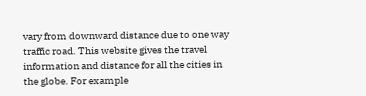vary from downward distance due to one way traffic road. This website gives the travel information and distance for all the cities in the globe. For example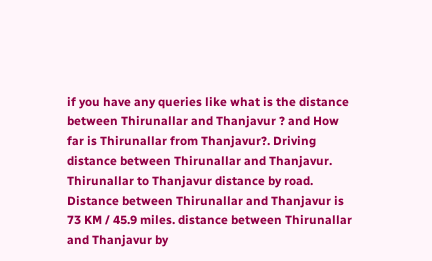if you have any queries like what is the distance between Thirunallar and Thanjavur ? and How far is Thirunallar from Thanjavur?. Driving distance between Thirunallar and Thanjavur. Thirunallar to Thanjavur distance by road. Distance between Thirunallar and Thanjavur is 73 KM / 45.9 miles. distance between Thirunallar and Thanjavur by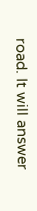road. It will answer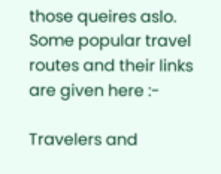those queires aslo. Some popular travel routes and their links are given here :-

Travelers and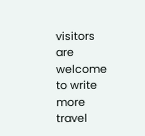visitors are welcome to write more travel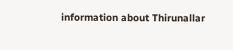information about Thirunallar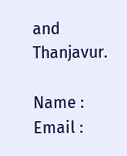and Thanjavur.

Name : Email :